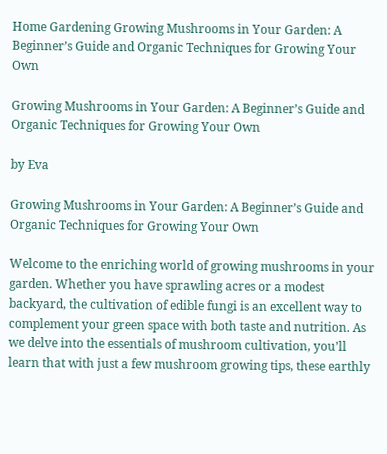Home Gardening Growing Mushrooms in Your Garden: A Beginner’s Guide and Organic Techniques for Growing Your Own

Growing Mushrooms in Your Garden: A Beginner’s Guide and Organic Techniques for Growing Your Own

by Eva

Growing Mushrooms in Your Garden: A Beginner’s Guide and Organic Techniques for Growing Your Own

Welcome to the enriching world of growing mushrooms in your garden. Whether you have sprawling acres or a modest backyard, the cultivation of edible fungi is an excellent way to complement your green space with both taste and nutrition. As we delve into the essentials of mushroom cultivation, you’ll learn that with just a few mushroom growing tips, these earthly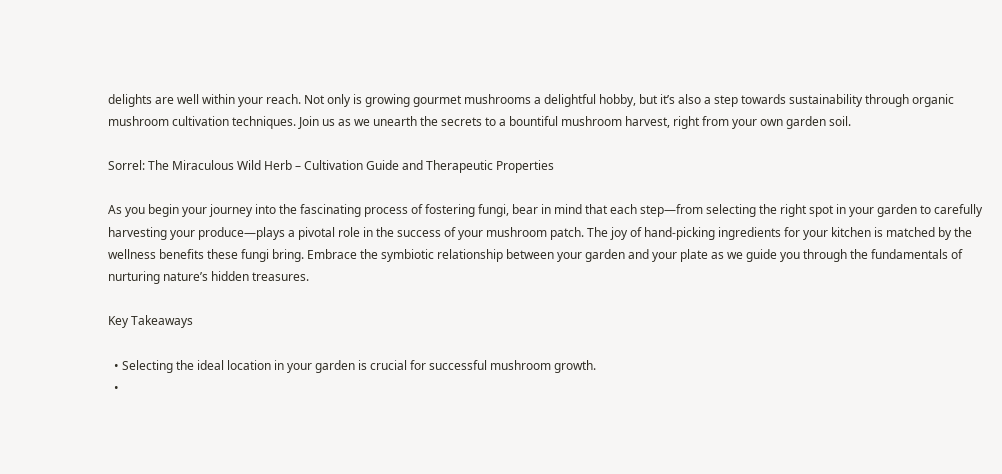delights are well within your reach. Not only is growing gourmet mushrooms a delightful hobby, but it’s also a step towards sustainability through organic mushroom cultivation techniques. Join us as we unearth the secrets to a bountiful mushroom harvest, right from your own garden soil.

Sorrel: The Miraculous Wild Herb – Cultivation Guide and Therapeutic Properties

As you begin your journey into the fascinating process of fostering fungi, bear in mind that each step—from selecting the right spot in your garden to carefully harvesting your produce—plays a pivotal role in the success of your mushroom patch. The joy of hand-picking ingredients for your kitchen is matched by the wellness benefits these fungi bring. Embrace the symbiotic relationship between your garden and your plate as we guide you through the fundamentals of nurturing nature’s hidden treasures.

Key Takeaways

  • Selecting the ideal location in your garden is crucial for successful mushroom growth.
  •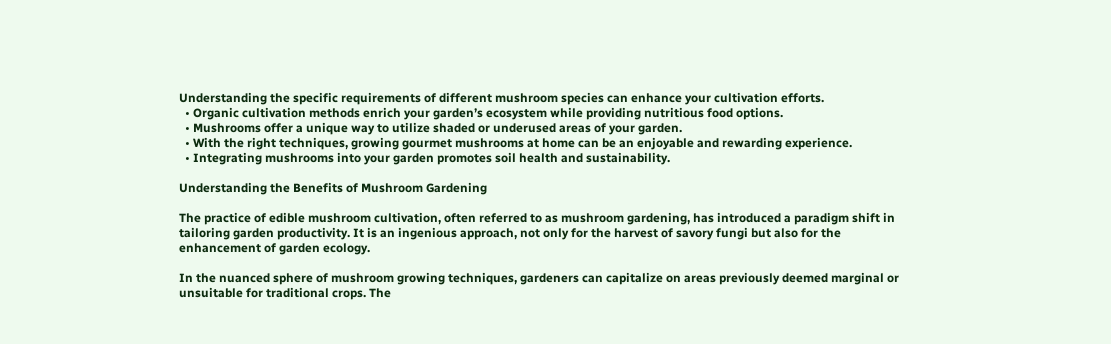Understanding the specific requirements of different mushroom species can enhance your cultivation efforts.
  • Organic cultivation methods enrich your garden’s ecosystem while providing nutritious food options.
  • Mushrooms offer a unique way to utilize shaded or underused areas of your garden.
  • With the right techniques, growing gourmet mushrooms at home can be an enjoyable and rewarding experience.
  • Integrating mushrooms into your garden promotes soil health and sustainability.

Understanding the Benefits of Mushroom Gardening

The practice of edible mushroom cultivation, often referred to as mushroom gardening, has introduced a paradigm shift in tailoring garden productivity. It is an ingenious approach, not only for the harvest of savory fungi but also for the enhancement of garden ecology.

In the nuanced sphere of mushroom growing techniques, gardeners can capitalize on areas previously deemed marginal or unsuitable for traditional crops. The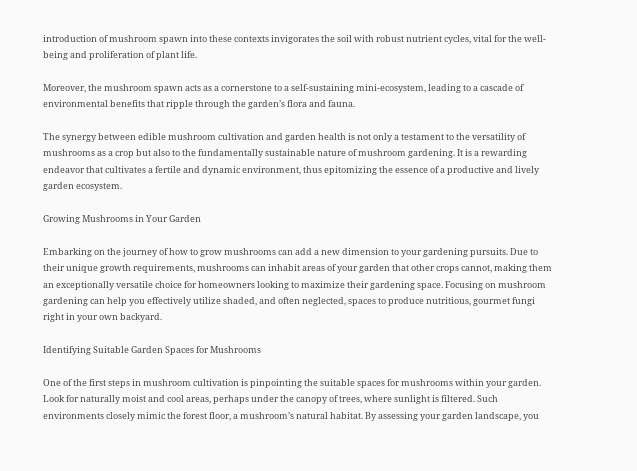introduction of mushroom spawn into these contexts invigorates the soil with robust nutrient cycles, vital for the well-being and proliferation of plant life.

Moreover, the mushroom spawn acts as a cornerstone to a self-sustaining mini-ecosystem, leading to a cascade of environmental benefits that ripple through the garden’s flora and fauna.

The synergy between edible mushroom cultivation and garden health is not only a testament to the versatility of mushrooms as a crop but also to the fundamentally sustainable nature of mushroom gardening. It is a rewarding endeavor that cultivates a fertile and dynamic environment, thus epitomizing the essence of a productive and lively garden ecosystem.

Growing Mushrooms in Your Garden

Embarking on the journey of how to grow mushrooms can add a new dimension to your gardening pursuits. Due to their unique growth requirements, mushrooms can inhabit areas of your garden that other crops cannot, making them an exceptionally versatile choice for homeowners looking to maximize their gardening space. Focusing on mushroom gardening can help you effectively utilize shaded, and often neglected, spaces to produce nutritious, gourmet fungi right in your own backyard.

Identifying Suitable Garden Spaces for Mushrooms

One of the first steps in mushroom cultivation is pinpointing the suitable spaces for mushrooms within your garden. Look for naturally moist and cool areas, perhaps under the canopy of trees, where sunlight is filtered. Such environments closely mimic the forest floor, a mushroom’s natural habitat. By assessing your garden landscape, you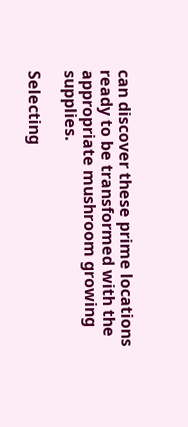can discover these prime locations ready to be transformed with the appropriate mushroom growing supplies.

Selecting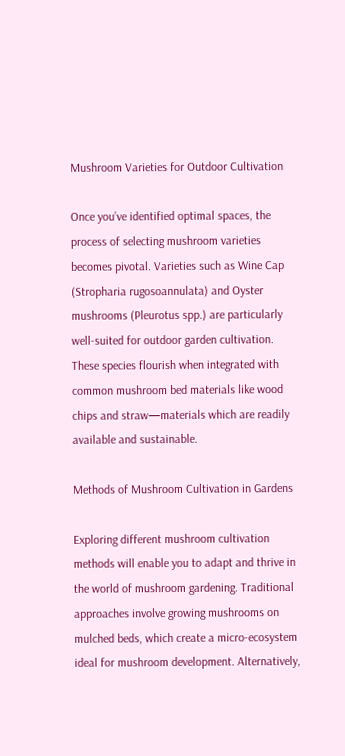Mushroom Varieties for Outdoor Cultivation

Once you’ve identified optimal spaces, the process of selecting mushroom varieties becomes pivotal. Varieties such as Wine Cap (Stropharia rugosoannulata) and Oyster mushrooms (Pleurotus spp.) are particularly well-suited for outdoor garden cultivation. These species flourish when integrated with common mushroom bed materials like wood chips and straw—materials which are readily available and sustainable.

Methods of Mushroom Cultivation in Gardens

Exploring different mushroom cultivation methods will enable you to adapt and thrive in the world of mushroom gardening. Traditional approaches involve growing mushrooms on mulched beds, which create a micro-ecosystem ideal for mushroom development. Alternatively,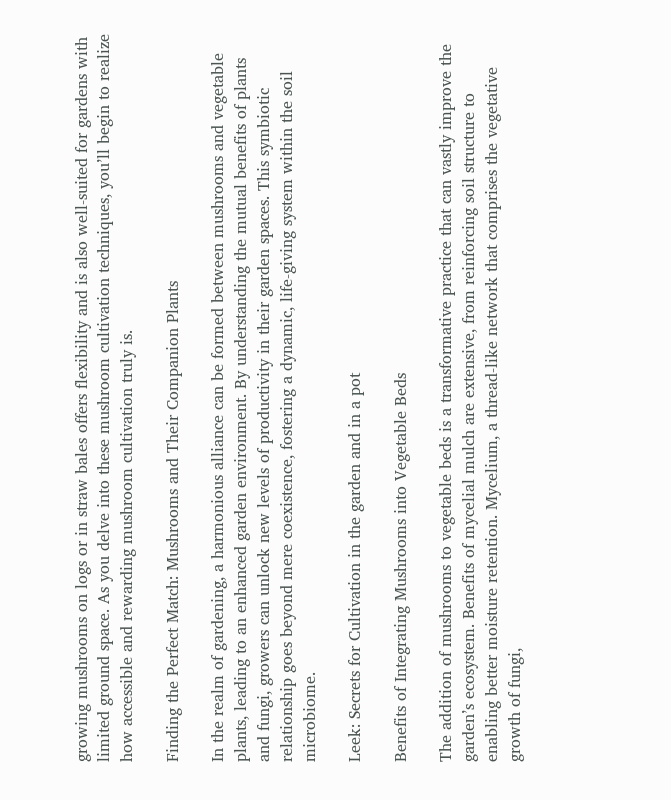growing mushrooms on logs or in straw bales offers flexibility and is also well-suited for gardens with limited ground space. As you delve into these mushroom cultivation techniques, you’ll begin to realize how accessible and rewarding mushroom cultivation truly is.

Finding the Perfect Match: Mushrooms and Their Companion Plants

In the realm of gardening, a harmonious alliance can be formed between mushrooms and vegetable plants, leading to an enhanced garden environment. By understanding the mutual benefits of plants and fungi, growers can unlock new levels of productivity in their garden spaces. This symbiotic relationship goes beyond mere coexistence, fostering a dynamic, life-giving system within the soil microbiome.

Leek: Secrets for Cultivation in the garden and in a pot

Benefits of Integrating Mushrooms into Vegetable Beds

The addition of mushrooms to vegetable beds is a transformative practice that can vastly improve the garden’s ecosystem. Benefits of mycelial mulch are extensive, from reinforcing soil structure to enabling better moisture retention. Mycelium, a thread-like network that comprises the vegetative growth of fungi,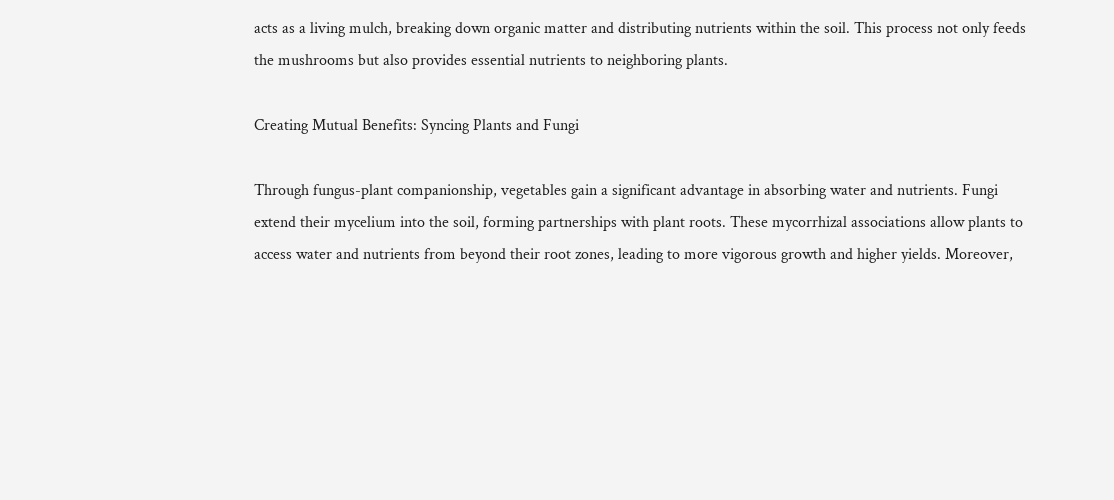acts as a living mulch, breaking down organic matter and distributing nutrients within the soil. This process not only feeds the mushrooms but also provides essential nutrients to neighboring plants.

Creating Mutual Benefits: Syncing Plants and Fungi

Through fungus-plant companionship, vegetables gain a significant advantage in absorbing water and nutrients. Fungi extend their mycelium into the soil, forming partnerships with plant roots. These mycorrhizal associations allow plants to access water and nutrients from beyond their root zones, leading to more vigorous growth and higher yields. Moreover,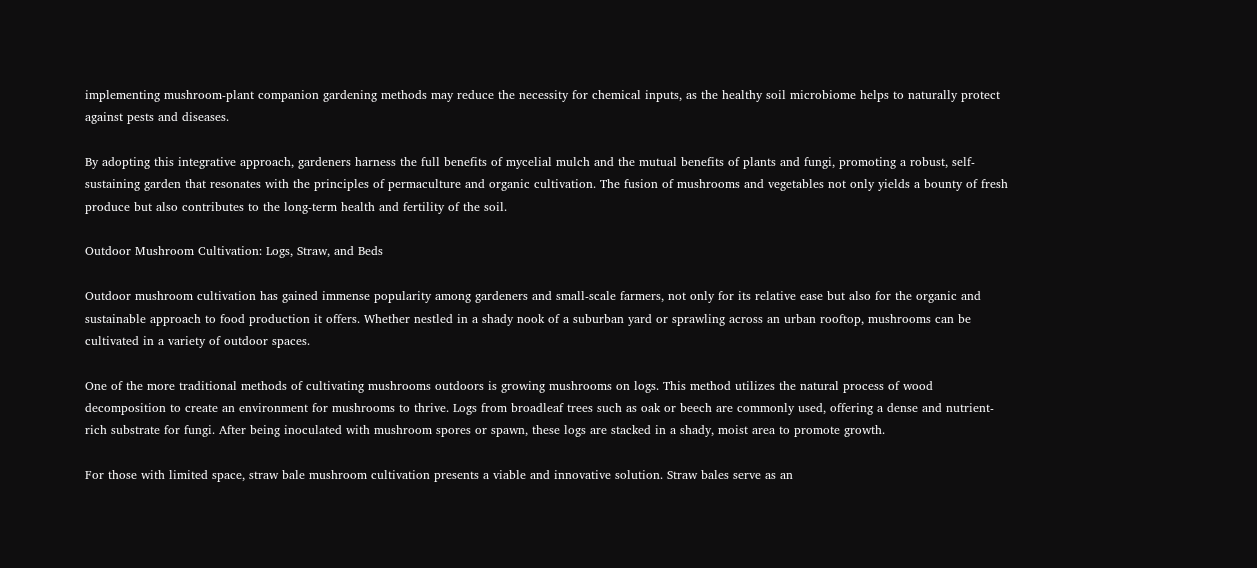implementing mushroom-plant companion gardening methods may reduce the necessity for chemical inputs, as the healthy soil microbiome helps to naturally protect against pests and diseases.

By adopting this integrative approach, gardeners harness the full benefits of mycelial mulch and the mutual benefits of plants and fungi, promoting a robust, self-sustaining garden that resonates with the principles of permaculture and organic cultivation. The fusion of mushrooms and vegetables not only yields a bounty of fresh produce but also contributes to the long-term health and fertility of the soil.

Outdoor Mushroom Cultivation: Logs, Straw, and Beds

Outdoor mushroom cultivation has gained immense popularity among gardeners and small-scale farmers, not only for its relative ease but also for the organic and sustainable approach to food production it offers. Whether nestled in a shady nook of a suburban yard or sprawling across an urban rooftop, mushrooms can be cultivated in a variety of outdoor spaces.

One of the more traditional methods of cultivating mushrooms outdoors is growing mushrooms on logs. This method utilizes the natural process of wood decomposition to create an environment for mushrooms to thrive. Logs from broadleaf trees such as oak or beech are commonly used, offering a dense and nutrient-rich substrate for fungi. After being inoculated with mushroom spores or spawn, these logs are stacked in a shady, moist area to promote growth.

For those with limited space, straw bale mushroom cultivation presents a viable and innovative solution. Straw bales serve as an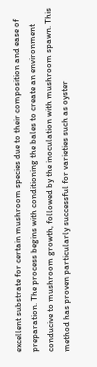excellent substrate for certain mushroom species due to their composition and ease of preparation. The process begins with conditioning the bales to create an environment conducive to mushroom growth, followed by the inoculation with mushroom spawn. This method has proven particularly successful for varieties such as oyster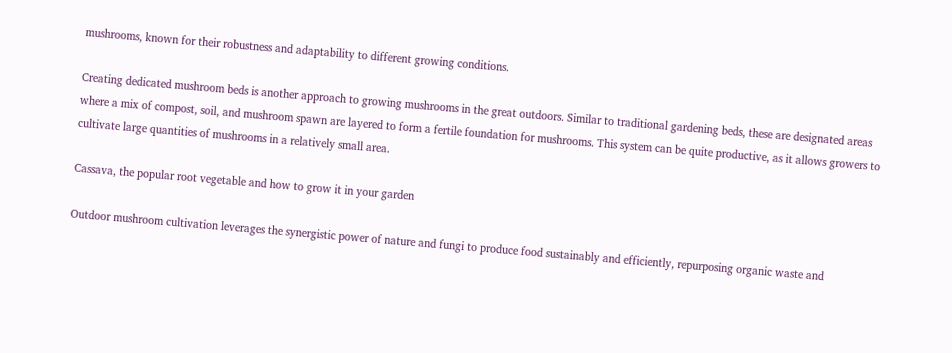mushrooms, known for their robustness and adaptability to different growing conditions.

Creating dedicated mushroom beds is another approach to growing mushrooms in the great outdoors. Similar to traditional gardening beds, these are designated areas where a mix of compost, soil, and mushroom spawn are layered to form a fertile foundation for mushrooms. This system can be quite productive, as it allows growers to cultivate large quantities of mushrooms in a relatively small area.

Cassava, the popular root vegetable and how to grow it in your garden

Outdoor mushroom cultivation leverages the synergistic power of nature and fungi to produce food sustainably and efficiently, repurposing organic waste and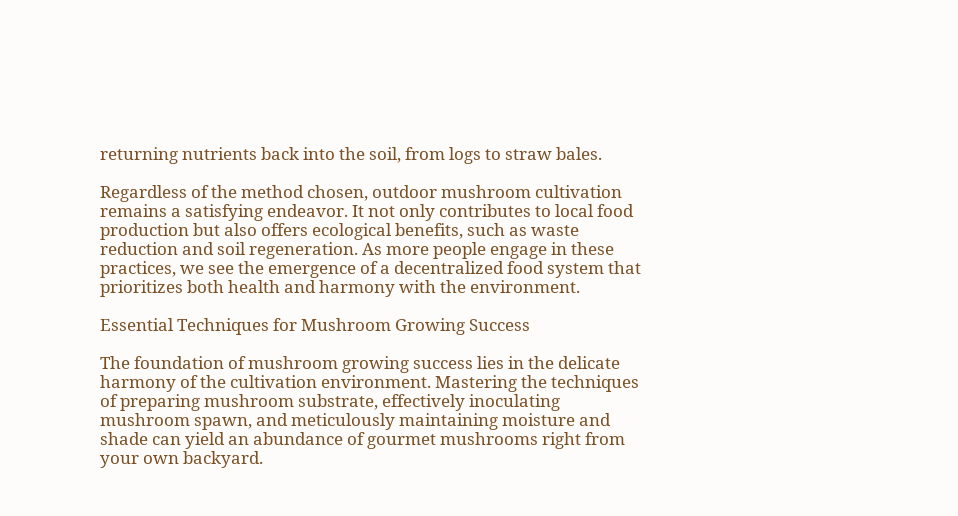returning nutrients back into the soil, from logs to straw bales.

Regardless of the method chosen, outdoor mushroom cultivation remains a satisfying endeavor. It not only contributes to local food production but also offers ecological benefits, such as waste reduction and soil regeneration. As more people engage in these practices, we see the emergence of a decentralized food system that prioritizes both health and harmony with the environment.

Essential Techniques for Mushroom Growing Success

The foundation of mushroom growing success lies in the delicate harmony of the cultivation environment. Mastering the techniques of preparing mushroom substrate, effectively inoculating mushroom spawn, and meticulously maintaining moisture and shade can yield an abundance of gourmet mushrooms right from your own backyard.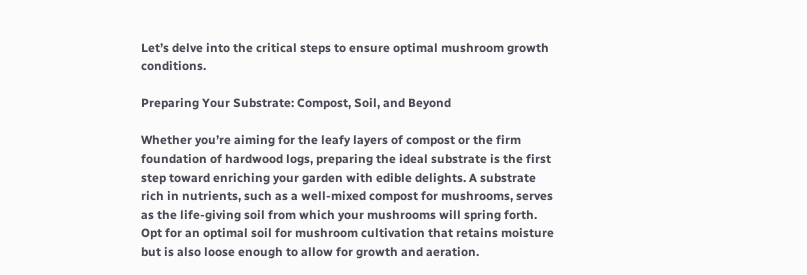Let’s delve into the critical steps to ensure optimal mushroom growth conditions.

Preparing Your Substrate: Compost, Soil, and Beyond

Whether you’re aiming for the leafy layers of compost or the firm foundation of hardwood logs, preparing the ideal substrate is the first step toward enriching your garden with edible delights. A substrate rich in nutrients, such as a well-mixed compost for mushrooms, serves as the life-giving soil from which your mushrooms will spring forth. Opt for an optimal soil for mushroom cultivation that retains moisture but is also loose enough to allow for growth and aeration.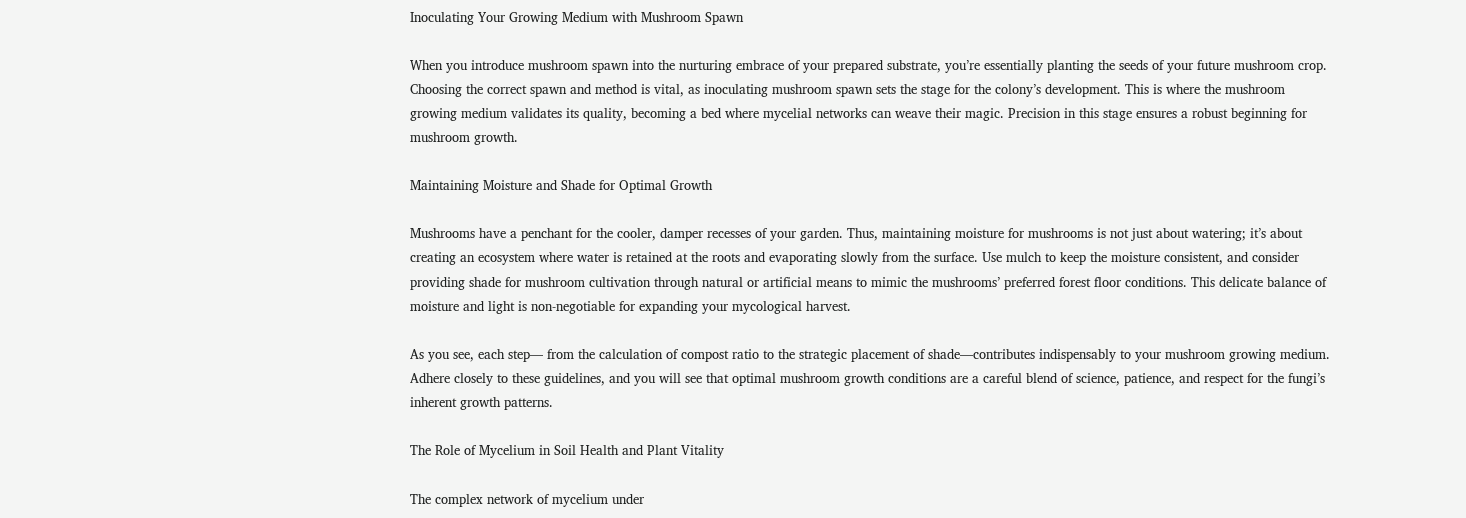Inoculating Your Growing Medium with Mushroom Spawn

When you introduce mushroom spawn into the nurturing embrace of your prepared substrate, you’re essentially planting the seeds of your future mushroom crop. Choosing the correct spawn and method is vital, as inoculating mushroom spawn sets the stage for the colony’s development. This is where the mushroom growing medium validates its quality, becoming a bed where mycelial networks can weave their magic. Precision in this stage ensures a robust beginning for mushroom growth.

Maintaining Moisture and Shade for Optimal Growth

Mushrooms have a penchant for the cooler, damper recesses of your garden. Thus, maintaining moisture for mushrooms is not just about watering; it’s about creating an ecosystem where water is retained at the roots and evaporating slowly from the surface. Use mulch to keep the moisture consistent, and consider providing shade for mushroom cultivation through natural or artificial means to mimic the mushrooms’ preferred forest floor conditions. This delicate balance of moisture and light is non-negotiable for expanding your mycological harvest.

As you see, each step— from the calculation of compost ratio to the strategic placement of shade—contributes indispensably to your mushroom growing medium. Adhere closely to these guidelines, and you will see that optimal mushroom growth conditions are a careful blend of science, patience, and respect for the fungi’s inherent growth patterns.

The Role of Mycelium in Soil Health and Plant Vitality

The complex network of mycelium under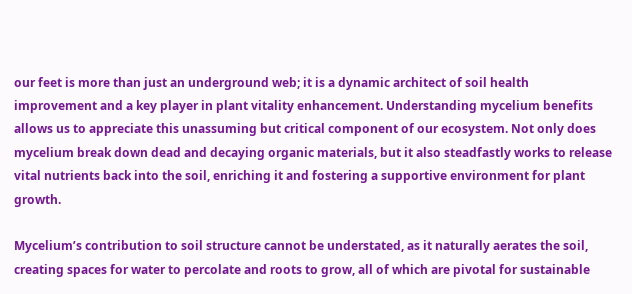our feet is more than just an underground web; it is a dynamic architect of soil health improvement and a key player in plant vitality enhancement. Understanding mycelium benefits allows us to appreciate this unassuming but critical component of our ecosystem. Not only does mycelium break down dead and decaying organic materials, but it also steadfastly works to release vital nutrients back into the soil, enriching it and fostering a supportive environment for plant growth.

Mycelium’s contribution to soil structure cannot be understated, as it naturally aerates the soil, creating spaces for water to percolate and roots to grow, all of which are pivotal for sustainable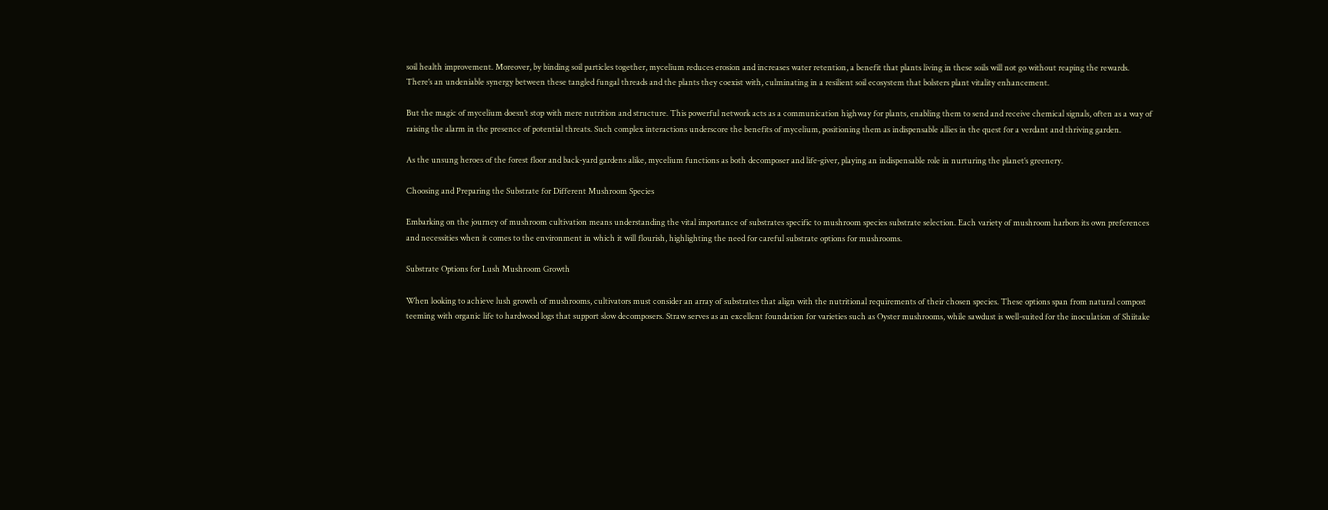soil health improvement. Moreover, by binding soil particles together, mycelium reduces erosion and increases water retention, a benefit that plants living in these soils will not go without reaping the rewards. There’s an undeniable synergy between these tangled fungal threads and the plants they coexist with, culminating in a resilient soil ecosystem that bolsters plant vitality enhancement.

But the magic of mycelium doesn’t stop with mere nutrition and structure. This powerful network acts as a communication highway for plants, enabling them to send and receive chemical signals, often as a way of raising the alarm in the presence of potential threats. Such complex interactions underscore the benefits of mycelium, positioning them as indispensable allies in the quest for a verdant and thriving garden.

As the unsung heroes of the forest floor and back-yard gardens alike, mycelium functions as both decomposer and life-giver, playing an indispensable role in nurturing the planet’s greenery.

Choosing and Preparing the Substrate for Different Mushroom Species

Embarking on the journey of mushroom cultivation means understanding the vital importance of substrates specific to mushroom species substrate selection. Each variety of mushroom harbors its own preferences and necessities when it comes to the environment in which it will flourish, highlighting the need for careful substrate options for mushrooms.

Substrate Options for Lush Mushroom Growth

When looking to achieve lush growth of mushrooms, cultivators must consider an array of substrates that align with the nutritional requirements of their chosen species. These options span from natural compost teeming with organic life to hardwood logs that support slow decomposers. Straw serves as an excellent foundation for varieties such as Oyster mushrooms, while sawdust is well-suited for the inoculation of Shiitake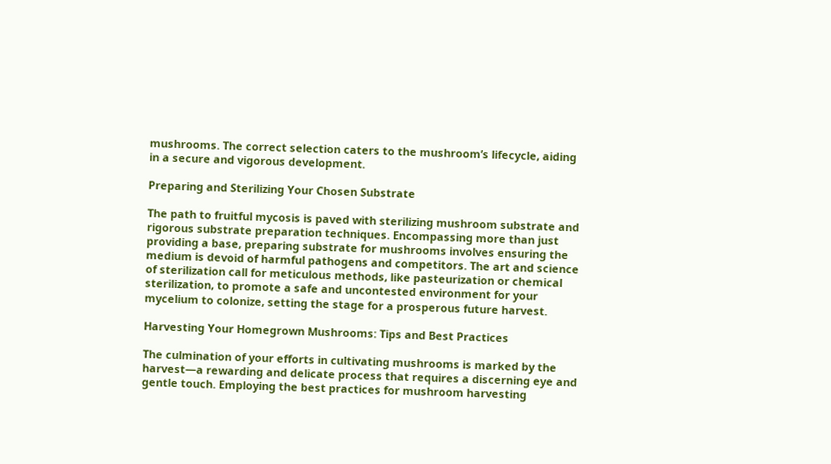mushrooms. The correct selection caters to the mushroom’s lifecycle, aiding in a secure and vigorous development.

Preparing and Sterilizing Your Chosen Substrate

The path to fruitful mycosis is paved with sterilizing mushroom substrate and rigorous substrate preparation techniques. Encompassing more than just providing a base, preparing substrate for mushrooms involves ensuring the medium is devoid of harmful pathogens and competitors. The art and science of sterilization call for meticulous methods, like pasteurization or chemical sterilization, to promote a safe and uncontested environment for your mycelium to colonize, setting the stage for a prosperous future harvest.

Harvesting Your Homegrown Mushrooms: Tips and Best Practices

The culmination of your efforts in cultivating mushrooms is marked by the harvest—a rewarding and delicate process that requires a discerning eye and gentle touch. Employing the best practices for mushroom harvesting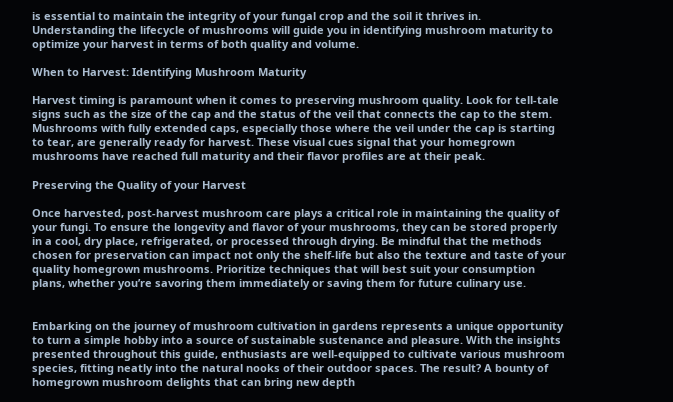is essential to maintain the integrity of your fungal crop and the soil it thrives in. Understanding the lifecycle of mushrooms will guide you in identifying mushroom maturity to optimize your harvest in terms of both quality and volume.

When to Harvest: Identifying Mushroom Maturity

Harvest timing is paramount when it comes to preserving mushroom quality. Look for tell-tale signs such as the size of the cap and the status of the veil that connects the cap to the stem. Mushrooms with fully extended caps, especially those where the veil under the cap is starting to tear, are generally ready for harvest. These visual cues signal that your homegrown mushrooms have reached full maturity and their flavor profiles are at their peak.

Preserving the Quality of your Harvest

Once harvested, post-harvest mushroom care plays a critical role in maintaining the quality of your fungi. To ensure the longevity and flavor of your mushrooms, they can be stored properly in a cool, dry place, refrigerated, or processed through drying. Be mindful that the methods chosen for preservation can impact not only the shelf-life but also the texture and taste of your quality homegrown mushrooms. Prioritize techniques that will best suit your consumption plans, whether you’re savoring them immediately or saving them for future culinary use.


Embarking on the journey of mushroom cultivation in gardens represents a unique opportunity to turn a simple hobby into a source of sustainable sustenance and pleasure. With the insights presented throughout this guide, enthusiasts are well-equipped to cultivate various mushroom species, fitting neatly into the natural nooks of their outdoor spaces. The result? A bounty of homegrown mushroom delights that can bring new depth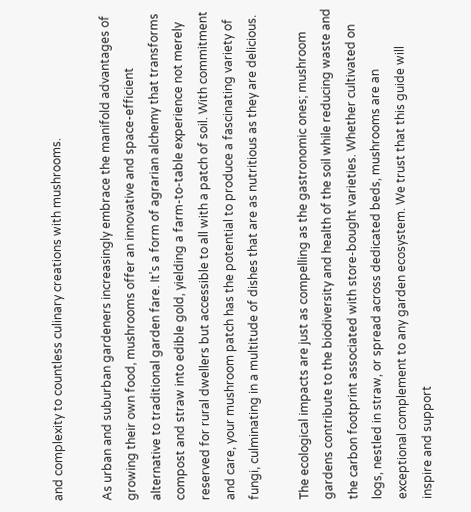and complexity to countless culinary creations with mushrooms.

As urban and suburban gardeners increasingly embrace the manifold advantages of growing their own food, mushrooms offer an innovative and space-efficient alternative to traditional garden fare. It’s a form of agrarian alchemy that transforms compost and straw into edible gold, yielding a farm-to-table experience not merely reserved for rural dwellers but accessible to all with a patch of soil. With commitment and care, your mushroom patch has the potential to produce a fascinating variety of fungi, culminating in a multitude of dishes that are as nutritious as they are delicious.

The ecological impacts are just as compelling as the gastronomic ones; mushroom gardens contribute to the biodiversity and health of the soil while reducing waste and the carbon footprint associated with store-bought varieties. Whether cultivated on logs, nestled in straw, or spread across dedicated beds, mushrooms are an exceptional complement to any garden ecosystem. We trust that this guide will inspire and support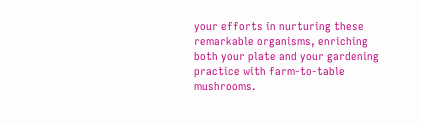your efforts in nurturing these remarkable organisms, enriching both your plate and your gardening practice with farm-to-table mushrooms.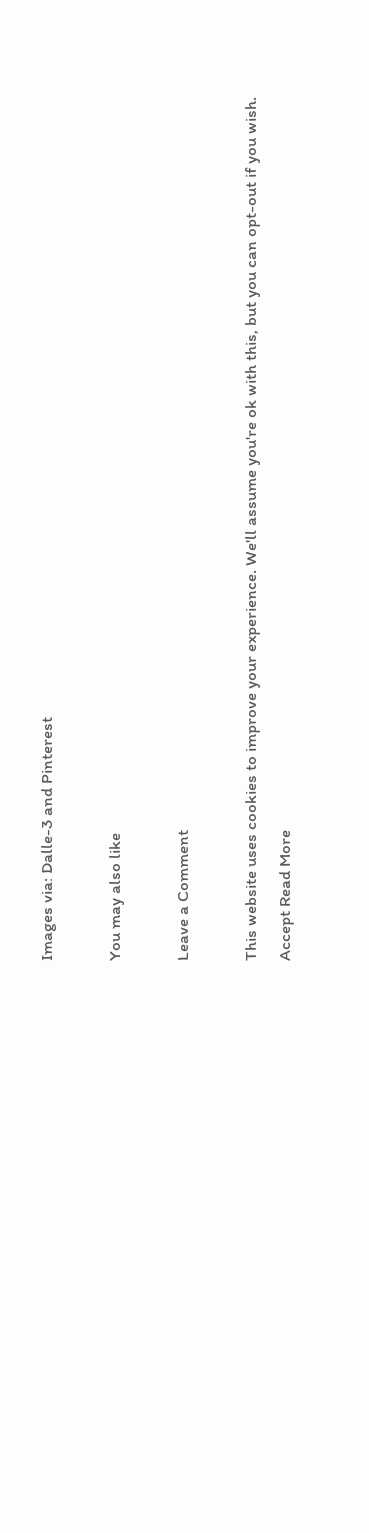Images via: Dalle-3 and Pinterest

You may also like

Leave a Comment

This website uses cookies to improve your experience. We'll assume you're ok with this, but you can opt-out if you wish. Accept Read More